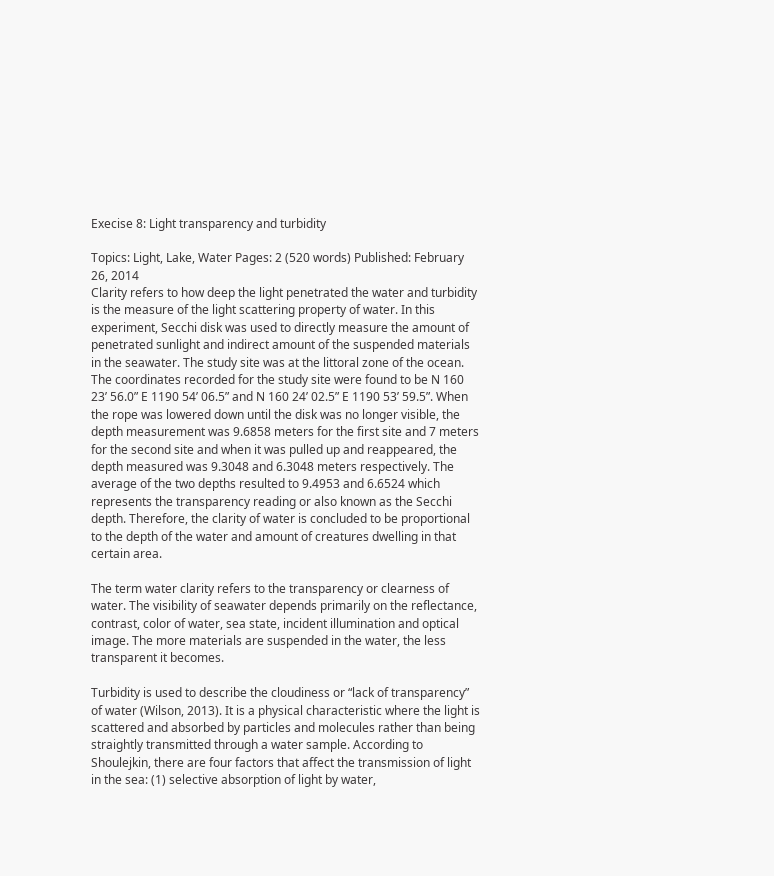Execise 8: Light transparency and turbidity

Topics: Light, Lake, Water Pages: 2 (520 words) Published: February 26, 2014
Clarity refers to how deep the light penetrated the water and turbidity is the measure of the light scattering property of water. In this experiment, Secchi disk was used to directly measure the amount of penetrated sunlight and indirect amount of the suspended materials in the seawater. The study site was at the littoral zone of the ocean. The coordinates recorded for the study site were found to be N 160 23’ 56.0” E 1190 54’ 06.5” and N 160 24’ 02.5” E 1190 53’ 59.5”. When the rope was lowered down until the disk was no longer visible, the depth measurement was 9.6858 meters for the first site and 7 meters for the second site and when it was pulled up and reappeared, the depth measured was 9.3048 and 6.3048 meters respectively. The average of the two depths resulted to 9.4953 and 6.6524 which represents the transparency reading or also known as the Secchi depth. Therefore, the clarity of water is concluded to be proportional to the depth of the water and amount of creatures dwelling in that certain area.

The term water clarity refers to the transparency or clearness of water. The visibility of seawater depends primarily on the reflectance, contrast, color of water, sea state, incident illumination and optical image. The more materials are suspended in the water, the less transparent it becomes.

Turbidity is used to describe the cloudiness or “lack of transparency” of water (Wilson, 2013). It is a physical characteristic where the light is scattered and absorbed by particles and molecules rather than being straightly transmitted through a water sample. According to Shoulejkin, there are four factors that affect the transmission of light in the sea: (1) selective absorption of light by water,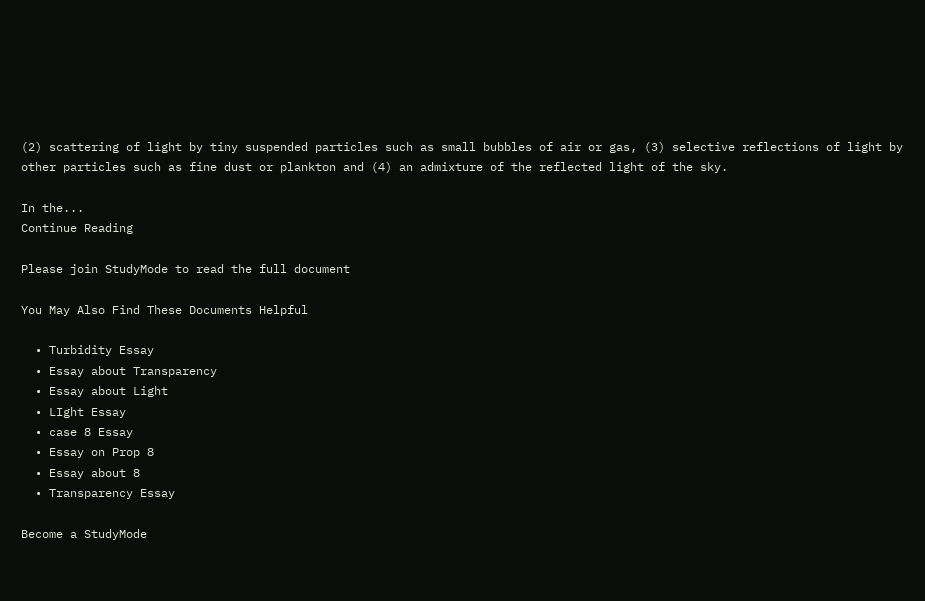(2) scattering of light by tiny suspended particles such as small bubbles of air or gas, (3) selective reflections of light by other particles such as fine dust or plankton and (4) an admixture of the reflected light of the sky.

In the...
Continue Reading

Please join StudyMode to read the full document

You May Also Find These Documents Helpful

  • Turbidity Essay
  • Essay about Transparency
  • Essay about Light
  • LIght Essay
  • case 8 Essay
  • Essay on Prop 8
  • Essay about 8
  • Transparency Essay

Become a StudyMode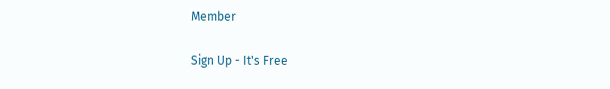Member

Sign Up - It's Free